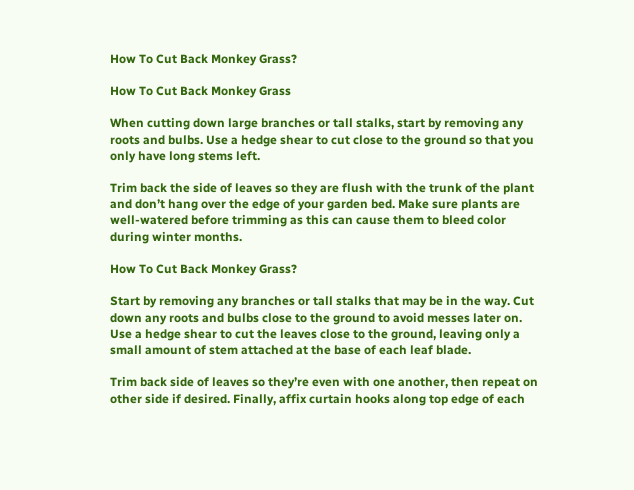How To Cut Back Monkey Grass?

How To Cut Back Monkey Grass

When cutting down large branches or tall stalks, start by removing any roots and bulbs. Use a hedge shear to cut close to the ground so that you only have long stems left.

Trim back the side of leaves so they are flush with the trunk of the plant and don’t hang over the edge of your garden bed. Make sure plants are well-watered before trimming as this can cause them to bleed color during winter months.

How To Cut Back Monkey Grass?

Start by removing any branches or tall stalks that may be in the way. Cut down any roots and bulbs close to the ground to avoid messes later on. Use a hedge shear to cut the leaves close to the ground, leaving only a small amount of stem attached at the base of each leaf blade.

Trim back side of leaves so they’re even with one another, then repeat on other side if desired. Finally, affix curtain hooks along top edge of each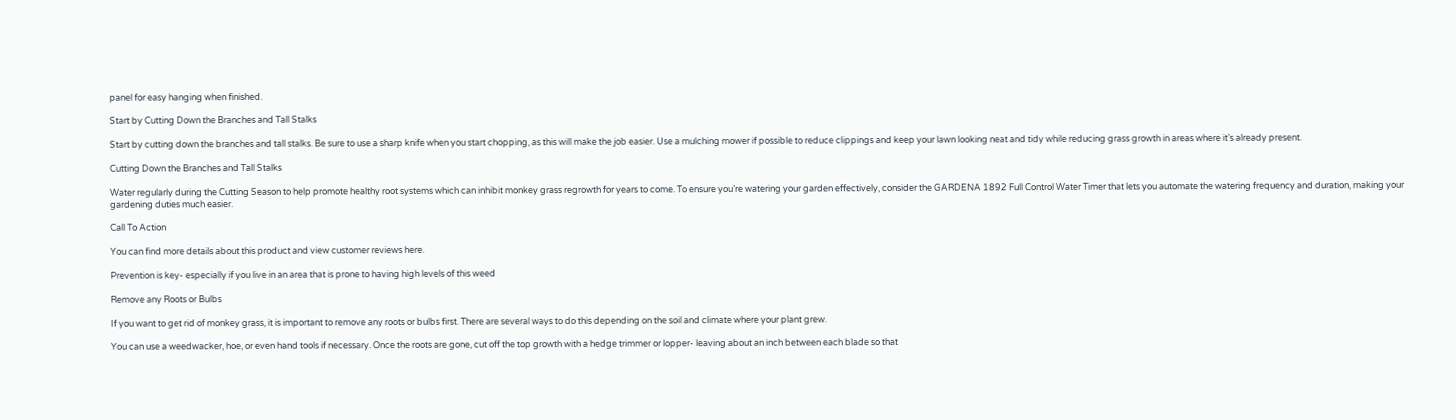panel for easy hanging when finished.

Start by Cutting Down the Branches and Tall Stalks

Start by cutting down the branches and tall stalks. Be sure to use a sharp knife when you start chopping, as this will make the job easier. Use a mulching mower if possible to reduce clippings and keep your lawn looking neat and tidy while reducing grass growth in areas where it’s already present.

Cutting Down the Branches and Tall Stalks

Water regularly during the Cutting Season to help promote healthy root systems which can inhibit monkey grass regrowth for years to come. To ensure you’re watering your garden effectively, consider the GARDENA 1892 Full Control Water Timer that lets you automate the watering frequency and duration, making your gardening duties much easier.

Call To Action

You can find more details about this product and view customer reviews here.

Prevention is key- especially if you live in an area that is prone to having high levels of this weed

Remove any Roots or Bulbs

If you want to get rid of monkey grass, it is important to remove any roots or bulbs first. There are several ways to do this depending on the soil and climate where your plant grew.

You can use a weedwacker, hoe, or even hand tools if necessary. Once the roots are gone, cut off the top growth with a hedge trimmer or lopper- leaving about an inch between each blade so that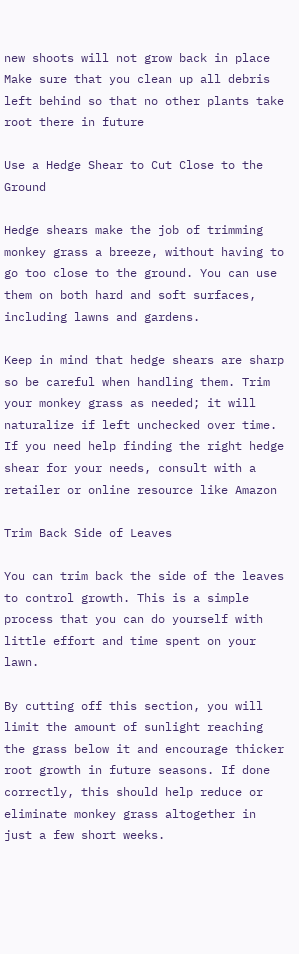new shoots will not grow back in place Make sure that you clean up all debris left behind so that no other plants take root there in future

Use a Hedge Shear to Cut Close to the Ground

Hedge shears make the job of trimming monkey grass a breeze, without having to go too close to the ground. You can use them on both hard and soft surfaces, including lawns and gardens.

Keep in mind that hedge shears are sharp so be careful when handling them. Trim your monkey grass as needed; it will naturalize if left unchecked over time. If you need help finding the right hedge shear for your needs, consult with a retailer or online resource like Amazon

Trim Back Side of Leaves

You can trim back the side of the leaves to control growth. This is a simple process that you can do yourself with little effort and time spent on your lawn.

By cutting off this section, you will limit the amount of sunlight reaching the grass below it and encourage thicker root growth in future seasons. If done correctly, this should help reduce or eliminate monkey grass altogether in just a few short weeks.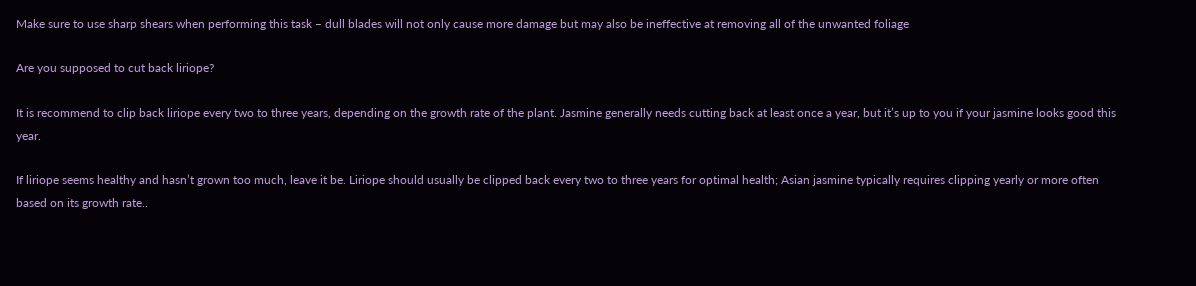Make sure to use sharp shears when performing this task – dull blades will not only cause more damage but may also be ineffective at removing all of the unwanted foliage

Are you supposed to cut back liriope?

It is recommend to clip back liriope every two to three years, depending on the growth rate of the plant. Jasmine generally needs cutting back at least once a year, but it’s up to you if your jasmine looks good this year.

If liriope seems healthy and hasn’t grown too much, leave it be. Liriope should usually be clipped back every two to three years for optimal health; Asian jasmine typically requires clipping yearly or more often based on its growth rate..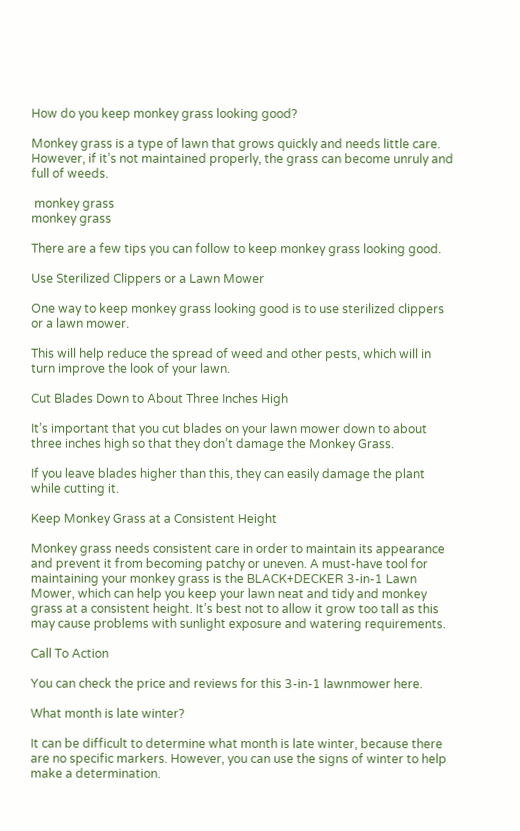How do you keep monkey grass looking good?

Monkey grass is a type of lawn that grows quickly and needs little care. However, if it’s not maintained properly, the grass can become unruly and full of weeds.

 monkey grass
monkey grass

There are a few tips you can follow to keep monkey grass looking good.

Use Sterilized Clippers or a Lawn Mower

One way to keep monkey grass looking good is to use sterilized clippers or a lawn mower.

This will help reduce the spread of weed and other pests, which will in turn improve the look of your lawn.

Cut Blades Down to About Three Inches High

It’s important that you cut blades on your lawn mower down to about three inches high so that they don’t damage the Monkey Grass.

If you leave blades higher than this, they can easily damage the plant while cutting it.

Keep Monkey Grass at a Consistent Height

Monkey grass needs consistent care in order to maintain its appearance and prevent it from becoming patchy or uneven. A must-have tool for maintaining your monkey grass is the BLACK+DECKER 3-in-1 Lawn Mower, which can help you keep your lawn neat and tidy and monkey grass at a consistent height. It’s best not to allow it grow too tall as this may cause problems with sunlight exposure and watering requirements.

Call To Action

You can check the price and reviews for this 3-in-1 lawnmower here.

What month is late winter?

It can be difficult to determine what month is late winter, because there are no specific markers. However, you can use the signs of winter to help make a determination.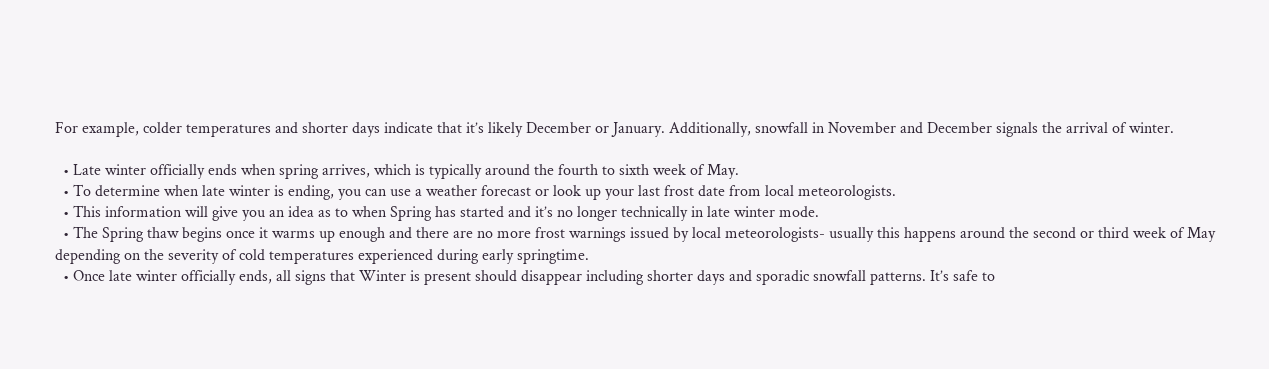For example, colder temperatures and shorter days indicate that it’s likely December or January. Additionally, snowfall in November and December signals the arrival of winter.

  • Late winter officially ends when spring arrives, which is typically around the fourth to sixth week of May.
  • To determine when late winter is ending, you can use a weather forecast or look up your last frost date from local meteorologists.
  • This information will give you an idea as to when Spring has started and it’s no longer technically in late winter mode.
  • The Spring thaw begins once it warms up enough and there are no more frost warnings issued by local meteorologists- usually this happens around the second or third week of May depending on the severity of cold temperatures experienced during early springtime.
  • Once late winter officially ends, all signs that Winter is present should disappear including shorter days and sporadic snowfall patterns. It’s safe to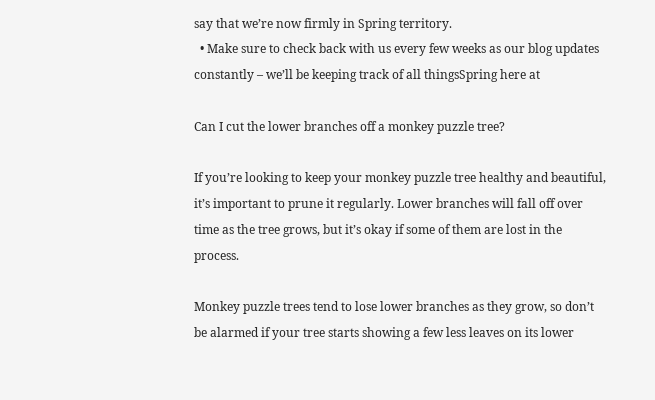say that we’re now firmly in Spring territory.
  • Make sure to check back with us every few weeks as our blog updates constantly – we’ll be keeping track of all thingsSpring here at

Can I cut the lower branches off a monkey puzzle tree?

If you’re looking to keep your monkey puzzle tree healthy and beautiful, it’s important to prune it regularly. Lower branches will fall off over time as the tree grows, but it’s okay if some of them are lost in the process.

Monkey puzzle trees tend to lose lower branches as they grow, so don’t be alarmed if your tree starts showing a few less leaves on its lower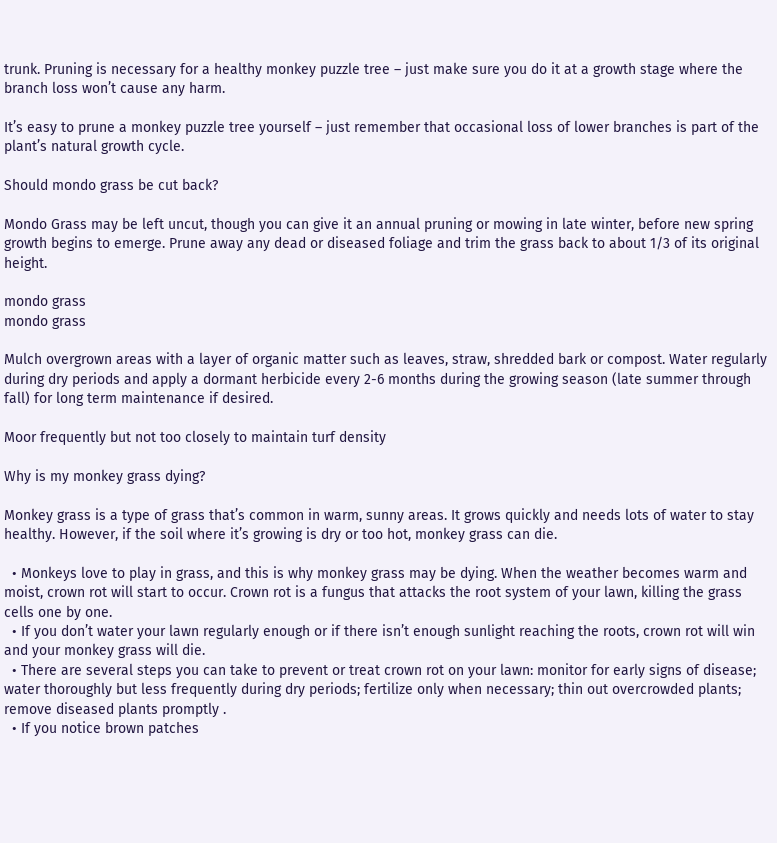trunk. Pruning is necessary for a healthy monkey puzzle tree – just make sure you do it at a growth stage where the branch loss won’t cause any harm.

It’s easy to prune a monkey puzzle tree yourself – just remember that occasional loss of lower branches is part of the plant’s natural growth cycle.

Should mondo grass be cut back?

Mondo Grass may be left uncut, though you can give it an annual pruning or mowing in late winter, before new spring growth begins to emerge. Prune away any dead or diseased foliage and trim the grass back to about 1/3 of its original height.

mondo grass
mondo grass

Mulch overgrown areas with a layer of organic matter such as leaves, straw, shredded bark or compost. Water regularly during dry periods and apply a dormant herbicide every 2-6 months during the growing season (late summer through fall) for long term maintenance if desired.

Moor frequently but not too closely to maintain turf density

Why is my monkey grass dying?

Monkey grass is a type of grass that’s common in warm, sunny areas. It grows quickly and needs lots of water to stay healthy. However, if the soil where it’s growing is dry or too hot, monkey grass can die.

  • Monkeys love to play in grass, and this is why monkey grass may be dying. When the weather becomes warm and moist, crown rot will start to occur. Crown rot is a fungus that attacks the root system of your lawn, killing the grass cells one by one.
  • If you don’t water your lawn regularly enough or if there isn’t enough sunlight reaching the roots, crown rot will win and your monkey grass will die.
  • There are several steps you can take to prevent or treat crown rot on your lawn: monitor for early signs of disease; water thoroughly but less frequently during dry periods; fertilize only when necessary; thin out overcrowded plants; remove diseased plants promptly .
  • If you notice brown patches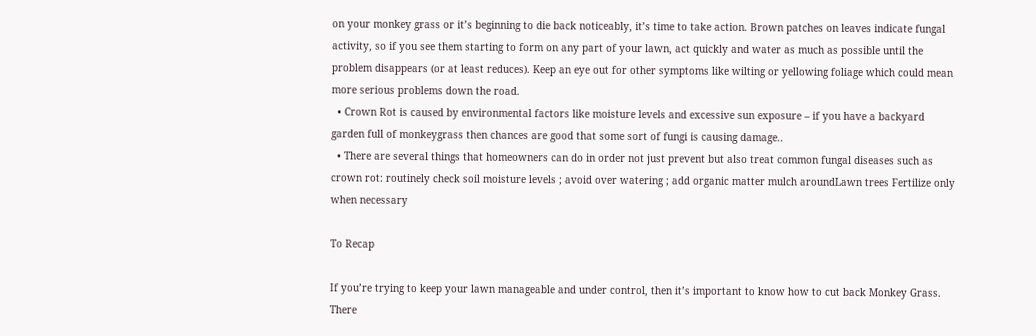on your monkey grass or it’s beginning to die back noticeably, it’s time to take action. Brown patches on leaves indicate fungal activity, so if you see them starting to form on any part of your lawn, act quickly and water as much as possible until the problem disappears (or at least reduces). Keep an eye out for other symptoms like wilting or yellowing foliage which could mean more serious problems down the road.
  • Crown Rot is caused by environmental factors like moisture levels and excessive sun exposure – if you have a backyard garden full of monkeygrass then chances are good that some sort of fungi is causing damage..
  • There are several things that homeowners can do in order not just prevent but also treat common fungal diseases such as crown rot: routinely check soil moisture levels ; avoid over watering ; add organic matter mulch aroundLawn trees Fertilize only when necessary

To Recap

If you’re trying to keep your lawn manageable and under control, then it’s important to know how to cut back Monkey Grass. There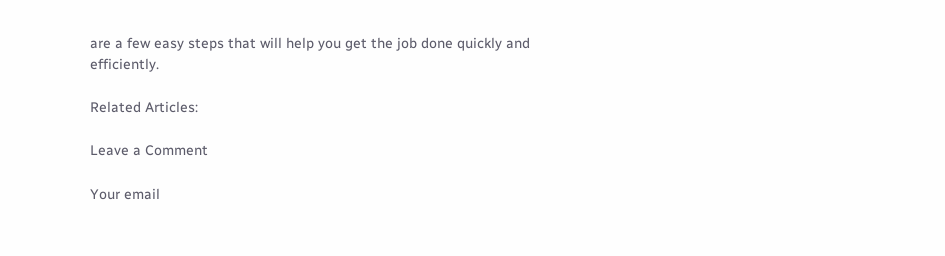are a few easy steps that will help you get the job done quickly and efficiently.

Related Articles:

Leave a Comment

Your email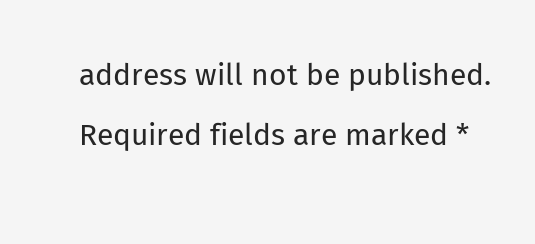address will not be published. Required fields are marked *